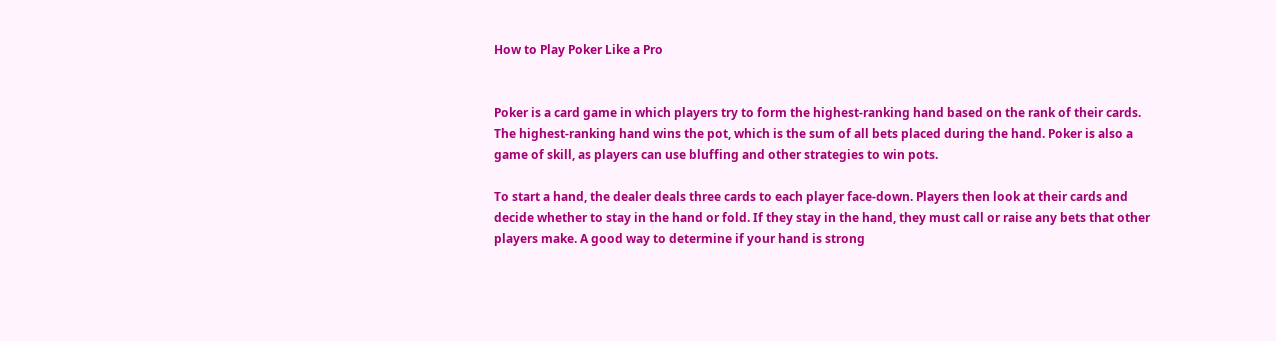How to Play Poker Like a Pro


Poker is a card game in which players try to form the highest-ranking hand based on the rank of their cards. The highest-ranking hand wins the pot, which is the sum of all bets placed during the hand. Poker is also a game of skill, as players can use bluffing and other strategies to win pots.

To start a hand, the dealer deals three cards to each player face-down. Players then look at their cards and decide whether to stay in the hand or fold. If they stay in the hand, they must call or raise any bets that other players make. A good way to determine if your hand is strong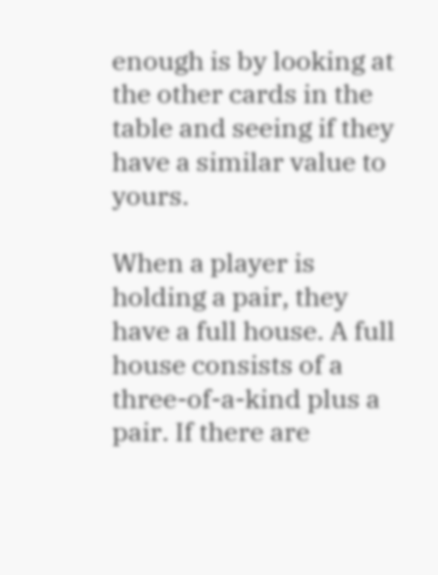enough is by looking at the other cards in the table and seeing if they have a similar value to yours.

When a player is holding a pair, they have a full house. A full house consists of a three-of-a-kind plus a pair. If there are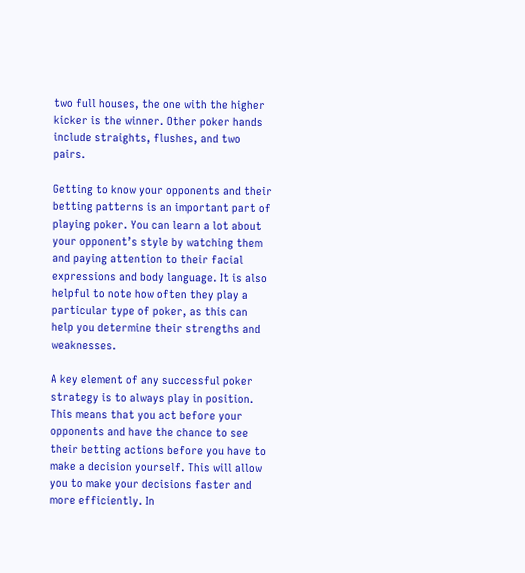two full houses, the one with the higher kicker is the winner. Other poker hands include straights, flushes, and two pairs.

Getting to know your opponents and their betting patterns is an important part of playing poker. You can learn a lot about your opponent’s style by watching them and paying attention to their facial expressions and body language. It is also helpful to note how often they play a particular type of poker, as this can help you determine their strengths and weaknesses.

A key element of any successful poker strategy is to always play in position. This means that you act before your opponents and have the chance to see their betting actions before you have to make a decision yourself. This will allow you to make your decisions faster and more efficiently. In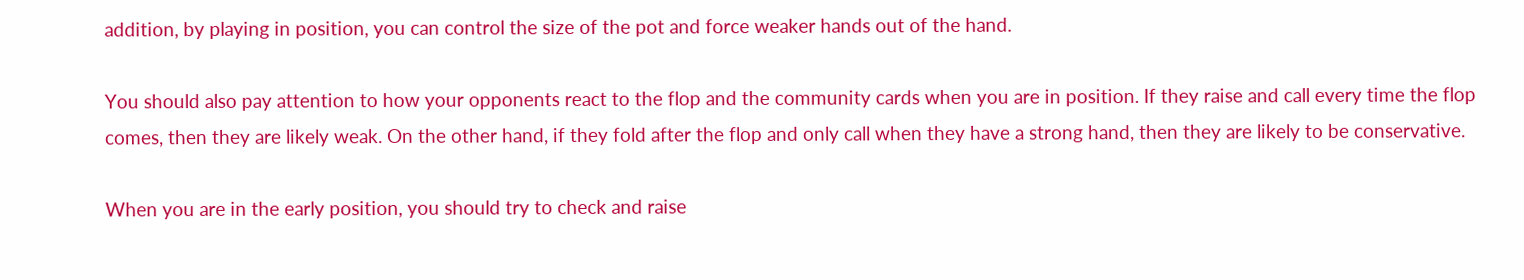addition, by playing in position, you can control the size of the pot and force weaker hands out of the hand.

You should also pay attention to how your opponents react to the flop and the community cards when you are in position. If they raise and call every time the flop comes, then they are likely weak. On the other hand, if they fold after the flop and only call when they have a strong hand, then they are likely to be conservative.

When you are in the early position, you should try to check and raise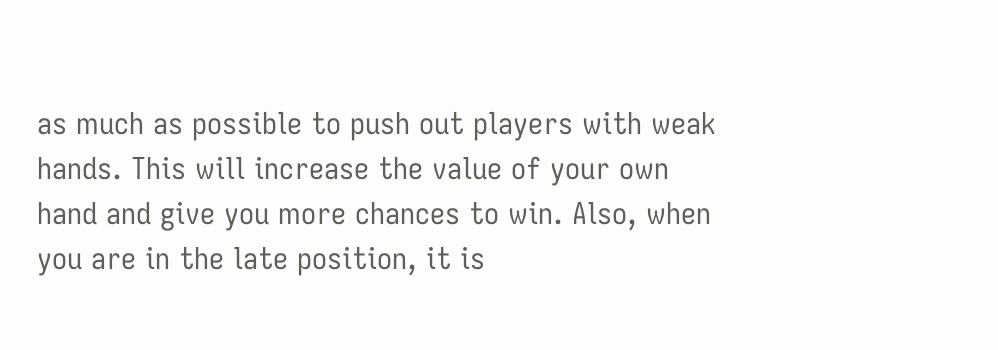as much as possible to push out players with weak hands. This will increase the value of your own hand and give you more chances to win. Also, when you are in the late position, it is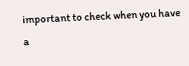important to check when you have a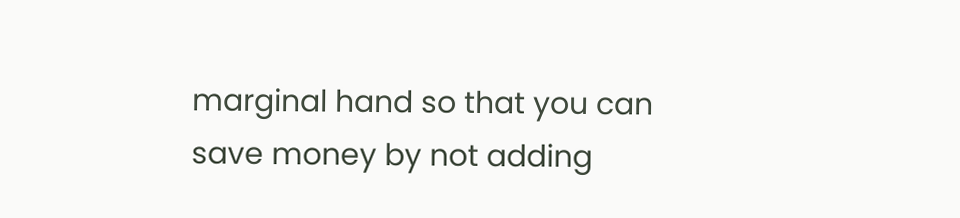marginal hand so that you can save money by not adding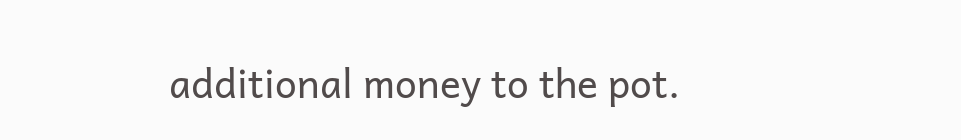additional money to the pot.